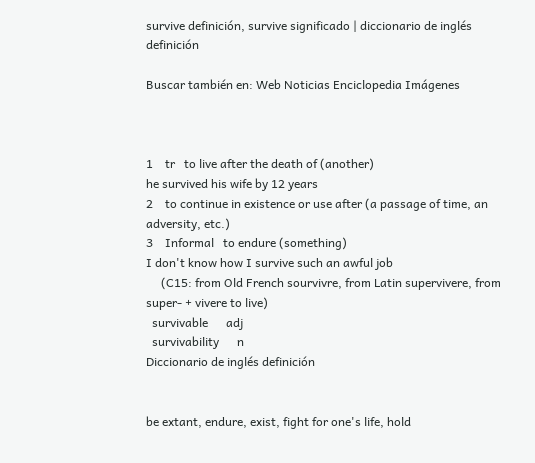survive definición, survive significado | diccionario de inglés definición

Buscar también en: Web Noticias Enciclopedia Imágenes



1    tr   to live after the death of (another)
he survived his wife by 12 years
2    to continue in existence or use after (a passage of time, an adversity, etc.)
3    Informal   to endure (something)
I don't know how I survive such an awful job
     (C15: from Old French sourvivre, from Latin supervivere, from super- + vivere to live)
  survivable      adj
  survivability      n
Diccionario de inglés definición


be extant, endure, exist, fight for one's life, hold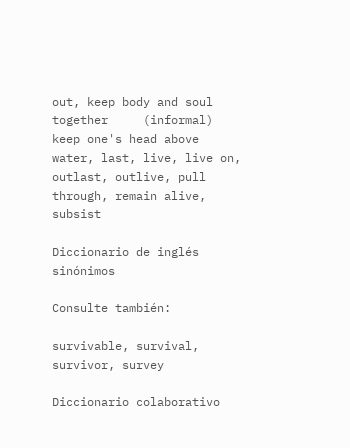out, keep body and soul together     (informal)   keep one's head above water, last, live, live on, outlast, outlive, pull through, remain alive, subsist

Diccionario de inglés sinónimos

Consulte también:

survivable, survival, survivor, survey

Diccionario colaborativo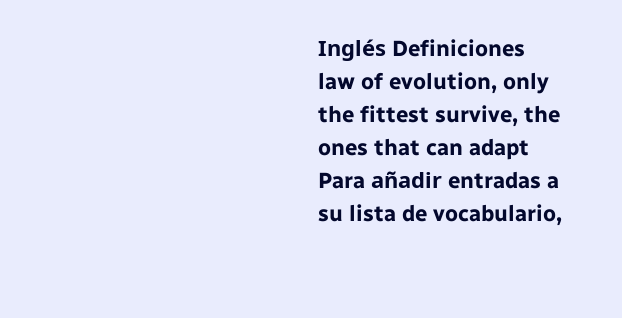Inglés Definiciones
law of evolution, only the fittest survive, the ones that can adapt
Para añadir entradas a su lista de vocabulario,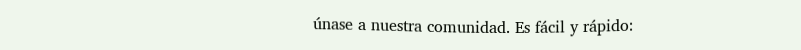únase a nuestra comunidad. Es fácil y rápido: